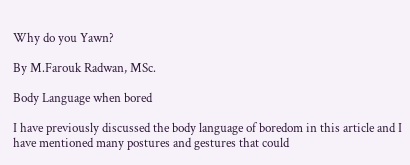Why do you Yawn?

By M.Farouk Radwan, MSc.

Body Language when bored

I have previously discussed the body language of boredom in this article and I have mentioned many postures and gestures that could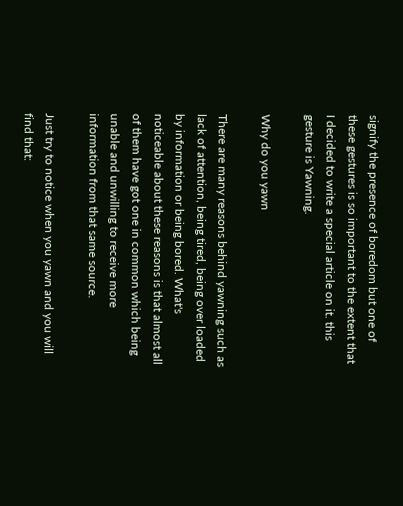signify the presence of boredom but one of these gestures is so important to the extent that I decided to write a special article on it. this gesture is Yawning.

Why do you yawn

There are many reasons behind yawning such as lack of attention, being tired, being over loaded by information or being bored. What's noticeable about these reasons is that almost all of them have got one in common which being unable and unwilling to receive more information from that same source.

Just try to notice when you yawn and you will find that: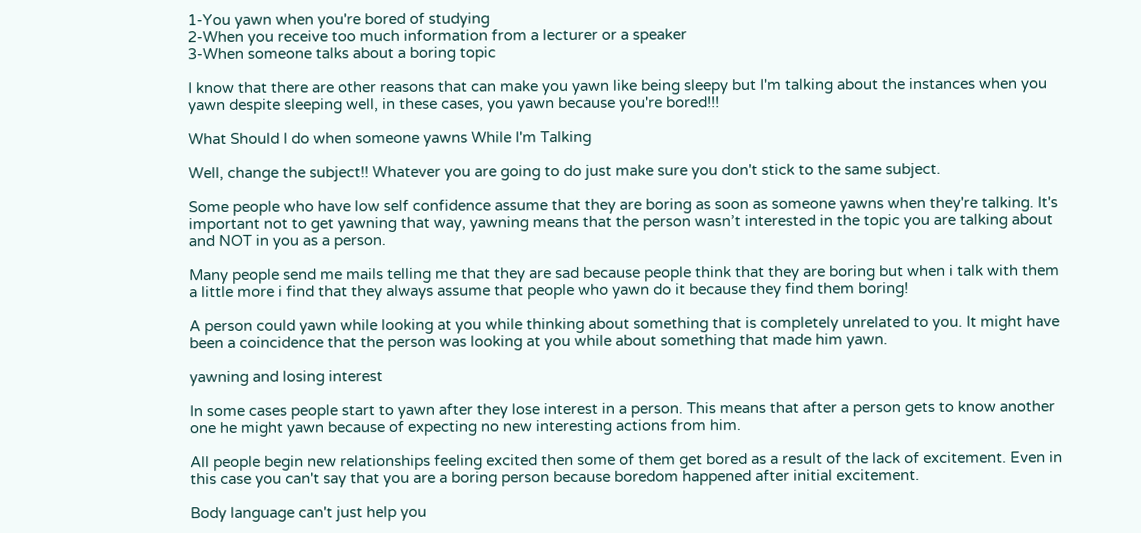1-You yawn when you're bored of studying
2-When you receive too much information from a lecturer or a speaker
3-When someone talks about a boring topic

I know that there are other reasons that can make you yawn like being sleepy but I'm talking about the instances when you yawn despite sleeping well, in these cases, you yawn because you're bored!!!

What Should I do when someone yawns While I'm Talking

Well, change the subject!! Whatever you are going to do just make sure you don't stick to the same subject.

Some people who have low self confidence assume that they are boring as soon as someone yawns when they're talking. It's important not to get yawning that way, yawning means that the person wasn’t interested in the topic you are talking about and NOT in you as a person.

Many people send me mails telling me that they are sad because people think that they are boring but when i talk with them a little more i find that they always assume that people who yawn do it because they find them boring!

A person could yawn while looking at you while thinking about something that is completely unrelated to you. It might have been a coincidence that the person was looking at you while about something that made him yawn.

yawning and losing interest

In some cases people start to yawn after they lose interest in a person. This means that after a person gets to know another one he might yawn because of expecting no new interesting actions from him.

All people begin new relationships feeling excited then some of them get bored as a result of the lack of excitement. Even in this case you can't say that you are a boring person because boredom happened after initial excitement.

Body language can't just help you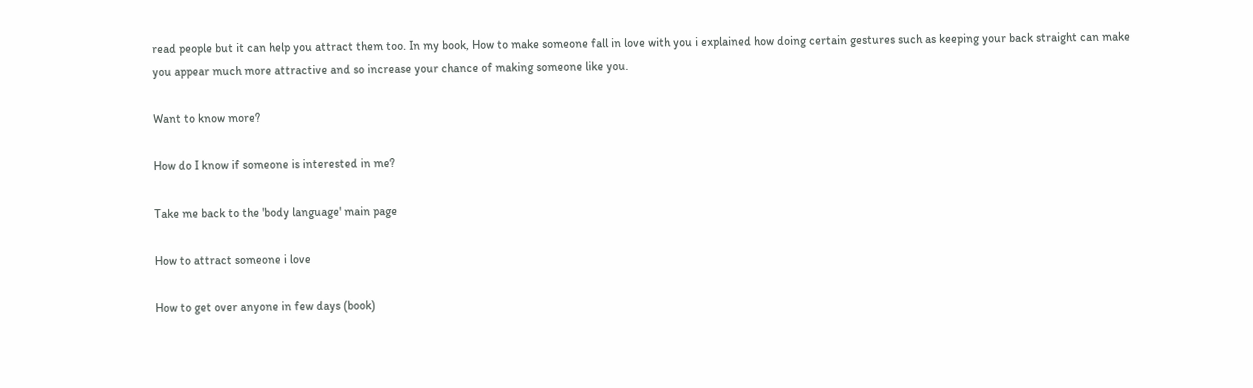read people but it can help you attract them too. In my book, How to make someone fall in love with you i explained how doing certain gestures such as keeping your back straight can make you appear much more attractive and so increase your chance of making someone like you.

Want to know more?

How do I know if someone is interested in me?

Take me back to the 'body language' main page

How to attract someone i love

How to get over anyone in few days (book)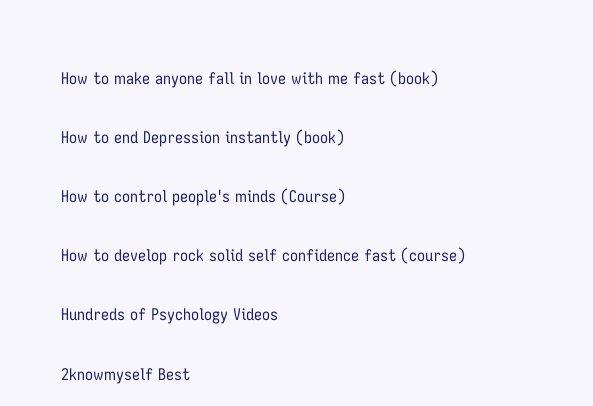How to make anyone fall in love with me fast (book)

How to end Depression instantly (book)

How to control people's minds (Course)

How to develop rock solid self confidence fast (course)

Hundreds of Psychology Videos

2knowmyself Best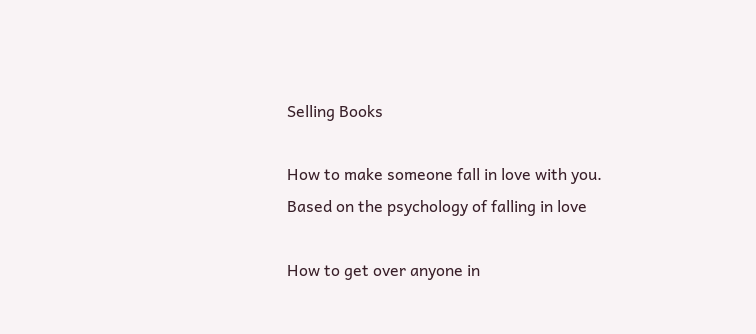Selling Books

How to make someone fall in love with you.
Based on the psychology of falling in love

How to get over anyone in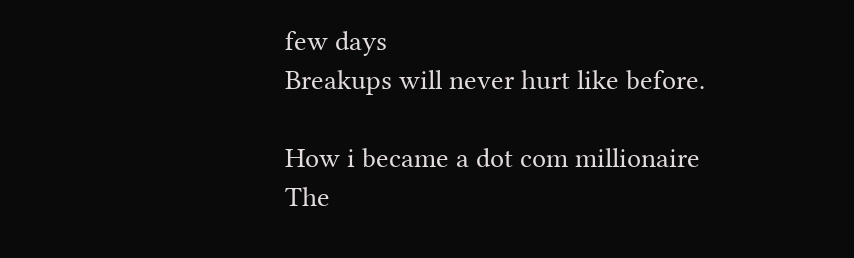few days
Breakups will never hurt like before.

How i became a dot com millionaire
The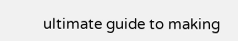ultimate guide to making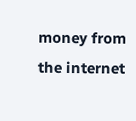money from the internet